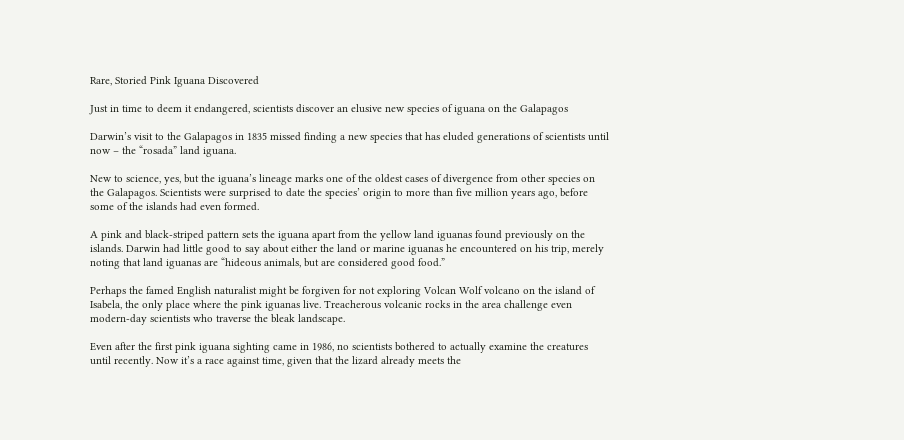Rare, Storied Pink Iguana Discovered

Just in time to deem it endangered, scientists discover an elusive new species of iguana on the Galapagos

Darwin’s visit to the Galapagos in 1835 missed finding a new species that has eluded generations of scientists until now – the “rosada” land iguana.

New to science, yes, but the iguana’s lineage marks one of the oldest cases of divergence from other species on the Galapagos. Scientists were surprised to date the species’ origin to more than five million years ago, before some of the islands had even formed.

A pink and black-striped pattern sets the iguana apart from the yellow land iguanas found previously on the islands. Darwin had little good to say about either the land or marine iguanas he encountered on his trip, merely noting that land iguanas are “hideous animals, but are considered good food.”

Perhaps the famed English naturalist might be forgiven for not exploring Volcan Wolf volcano on the island of Isabela, the only place where the pink iguanas live. Treacherous volcanic rocks in the area challenge even modern-day scientists who traverse the bleak landscape.

Even after the first pink iguana sighting came in 1986, no scientists bothered to actually examine the creatures until recently. Now it’s a race against time, given that the lizard already meets the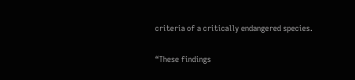criteria of a critically endangered species.

“These findings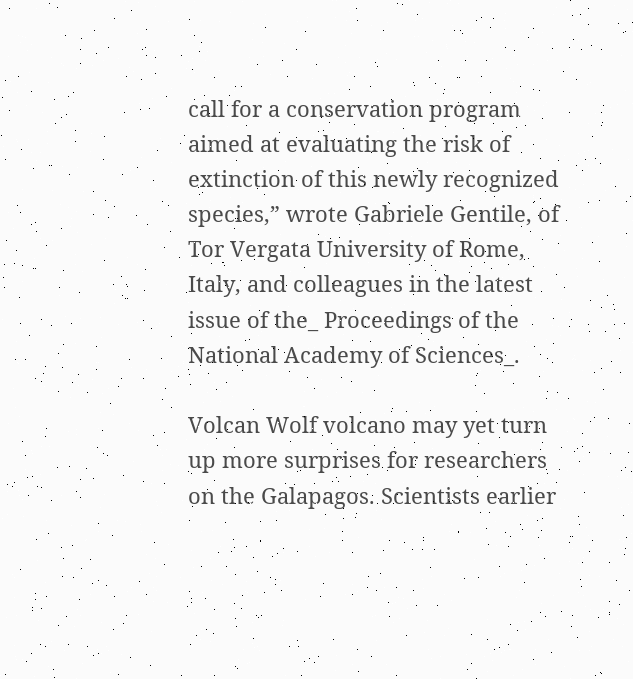call for a conservation program aimed at evaluating the risk of extinction of this newly recognized species,” wrote Gabriele Gentile, of Tor Vergata University of Rome, Italy, and colleagues in the latest issue of the_ Proceedings of the National Academy of Sciences_.

Volcan Wolf volcano may yet turn up more surprises for researchers on the Galapagos. Scientists earlier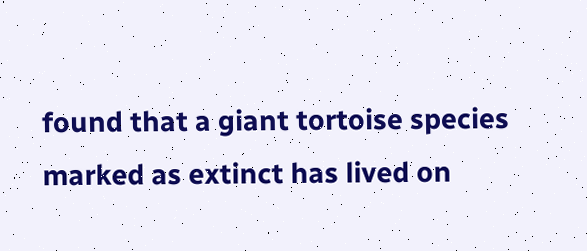found that a giant tortoise species marked as extinct has lived on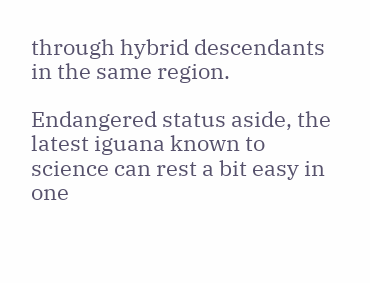through hybrid descendants in the same region.

Endangered status aside, the latest iguana known to science can rest a bit easy in one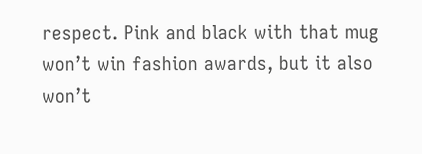respect. Pink and black with that mug won’t win fashion awards, but it also won’t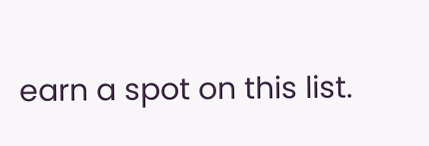earn a spot on this list.